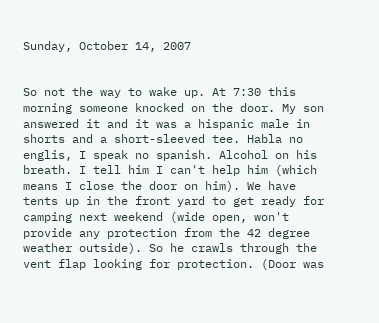Sunday, October 14, 2007


So not the way to wake up. At 7:30 this morning someone knocked on the door. My son answered it and it was a hispanic male in shorts and a short-sleeved tee. Habla no englis, I speak no spanish. Alcohol on his breath. I tell him I can't help him (which means I close the door on him). We have tents up in the front yard to get ready for camping next weekend (wide open, won't provide any protection from the 42 degree weather outside). So he crawls through the vent flap looking for protection. (Door was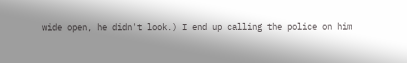wide open, he didn't look.) I end up calling the police on him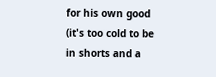for his own good (it's too cold to be in shorts and a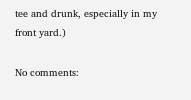tee and drunk, especially in my front yard.)

No comments: